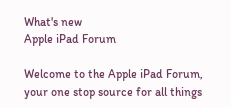What's new
Apple iPad Forum

Welcome to the Apple iPad Forum, your one stop source for all things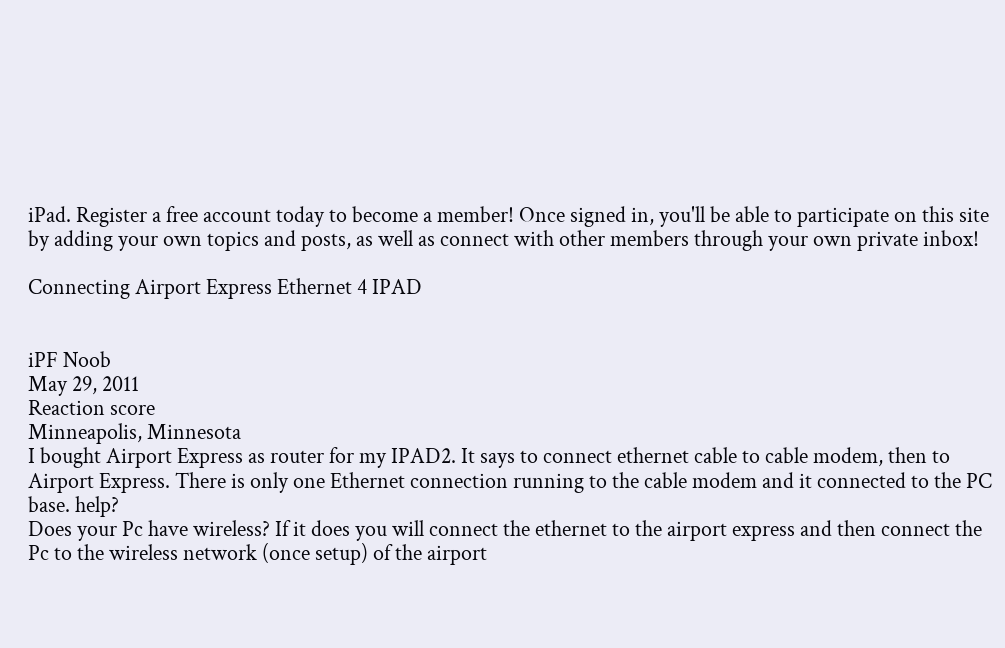iPad. Register a free account today to become a member! Once signed in, you'll be able to participate on this site by adding your own topics and posts, as well as connect with other members through your own private inbox!

Connecting Airport Express Ethernet 4 IPAD


iPF Noob
May 29, 2011
Reaction score
Minneapolis, Minnesota
I bought Airport Express as router for my IPAD2. It says to connect ethernet cable to cable modem, then to Airport Express. There is only one Ethernet connection running to the cable modem and it connected to the PC base. help?
Does your Pc have wireless? If it does you will connect the ethernet to the airport express and then connect the Pc to the wireless network (once setup) of the airport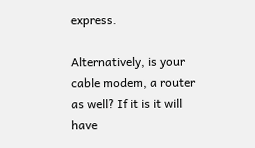express.

Alternatively, is your cable modem, a router as well? If it is it will have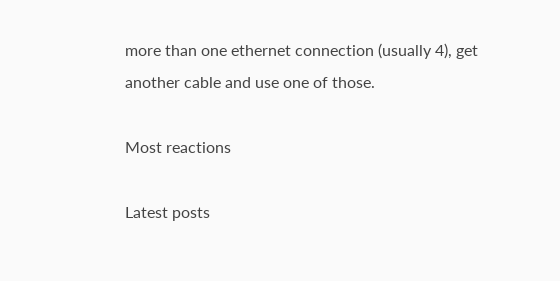more than one ethernet connection (usually 4), get another cable and use one of those.

Most reactions

Latest posts